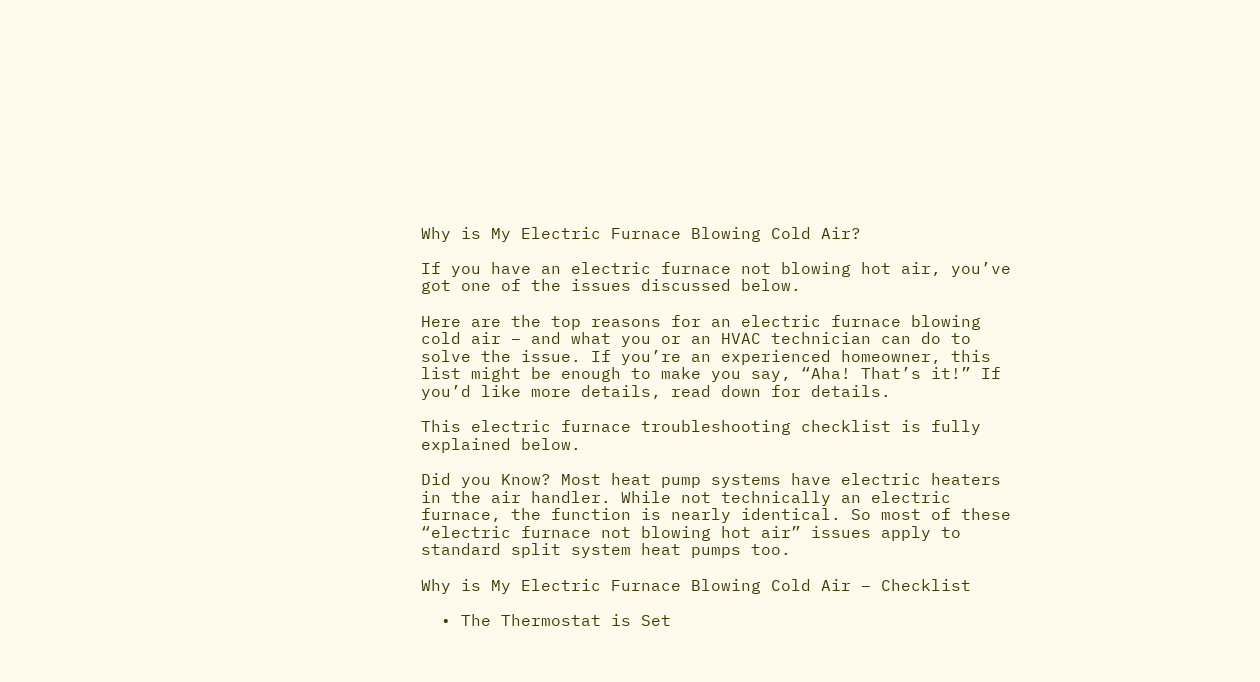Why is My Electric Furnace Blowing Cold Air?

If you have an electric furnace not blowing hot air, you’ve got one of the issues discussed below.

Here are the top reasons for an electric furnace blowing cold air – and what you or an HVAC technician can do to solve the issue. If you’re an experienced homeowner, this list might be enough to make you say, “Aha! That’s it!” If you’d like more details, read down for details.

This electric furnace troubleshooting checklist is fully explained below.

Did you Know? Most heat pump systems have electric heaters in the air handler. While not technically an electric furnace, the function is nearly identical. So most of these “electric furnace not blowing hot air” issues apply to standard split system heat pumps too.

Why is My Electric Furnace Blowing Cold Air – Checklist

  • The Thermostat is Set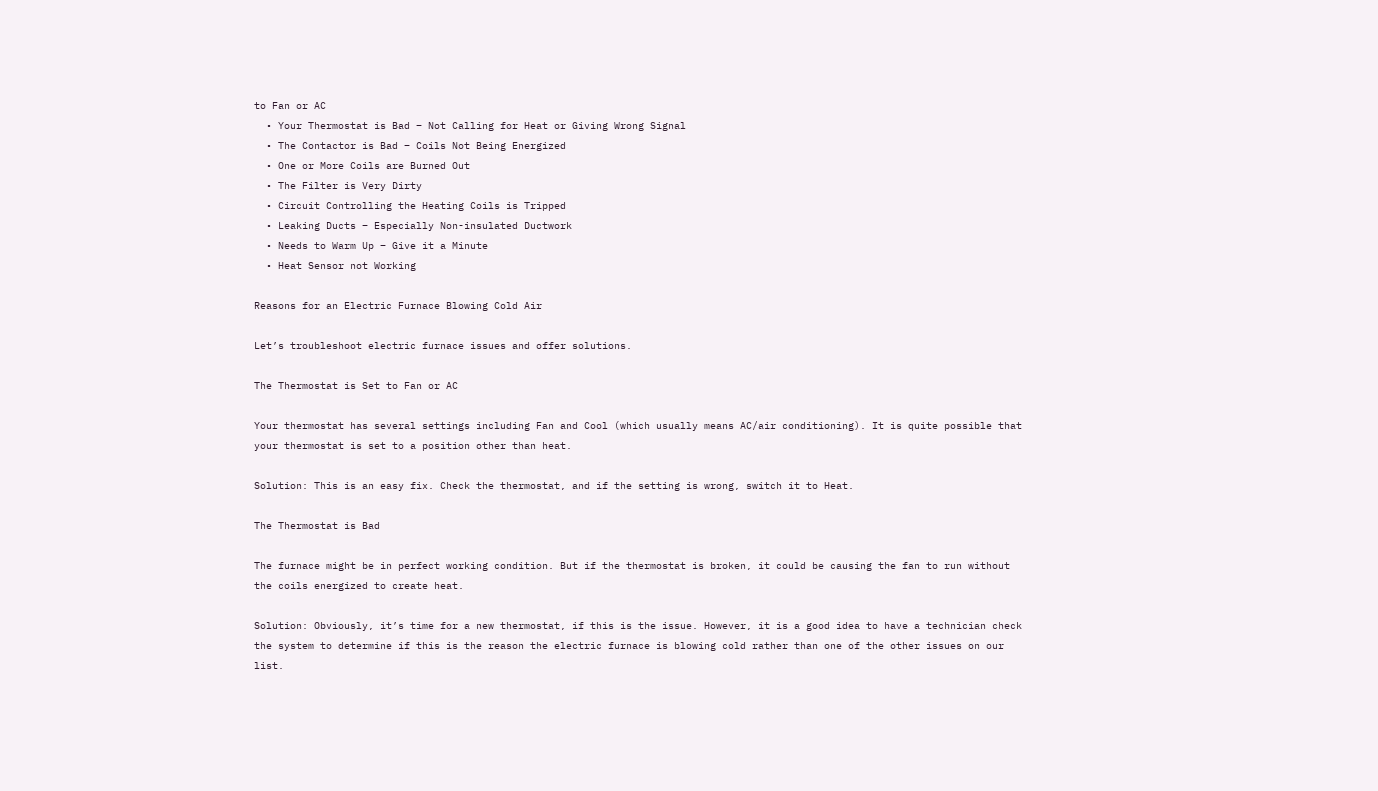to Fan or AC
  • Your Thermostat is Bad – Not Calling for Heat or Giving Wrong Signal
  • The Contactor is Bad – Coils Not Being Energized
  • One or More Coils are Burned Out
  • The Filter is Very Dirty
  • Circuit Controlling the Heating Coils is Tripped
  • Leaking Ducts – Especially Non-insulated Ductwork
  • Needs to Warm Up – Give it a Minute
  • Heat Sensor not Working

Reasons for an Electric Furnace Blowing Cold Air

Let’s troubleshoot electric furnace issues and offer solutions.

The Thermostat is Set to Fan or AC

Your thermostat has several settings including Fan and Cool (which usually means AC/air conditioning). It is quite possible that your thermostat is set to a position other than heat.

Solution: This is an easy fix. Check the thermostat, and if the setting is wrong, switch it to Heat.

The Thermostat is Bad

The furnace might be in perfect working condition. But if the thermostat is broken, it could be causing the fan to run without the coils energized to create heat.

Solution: Obviously, it’s time for a new thermostat, if this is the issue. However, it is a good idea to have a technician check the system to determine if this is the reason the electric furnace is blowing cold rather than one of the other issues on our list.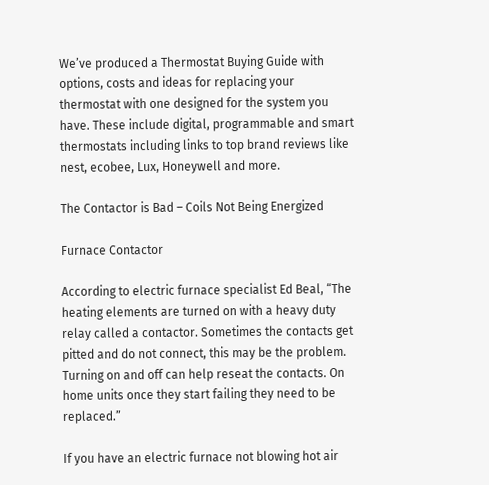We’ve produced a Thermostat Buying Guide with options, costs and ideas for replacing your thermostat with one designed for the system you have. These include digital, programmable and smart thermostats including links to top brand reviews like nest, ecobee, Lux, Honeywell and more.

The Contactor is Bad – Coils Not Being Energized

Furnace Contactor

According to electric furnace specialist Ed Beal, “The heating elements are turned on with a heavy duty relay called a contactor. Sometimes the contacts get pitted and do not connect, this may be the problem. Turning on and off can help reseat the contacts. On home units once they start failing they need to be replaced.”

If you have an electric furnace not blowing hot air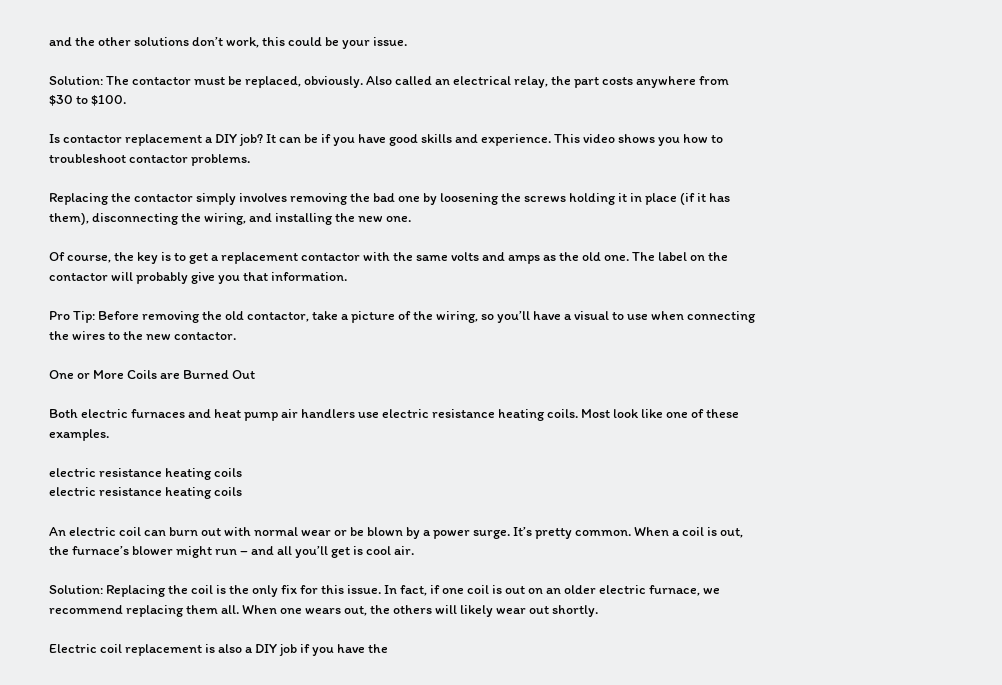and the other solutions don’t work, this could be your issue.

Solution: The contactor must be replaced, obviously. Also called an electrical relay, the part costs anywhere from $30 to $100.

Is contactor replacement a DIY job? It can be if you have good skills and experience. This video shows you how to troubleshoot contactor problems.

Replacing the contactor simply involves removing the bad one by loosening the screws holding it in place (if it has them), disconnecting the wiring, and installing the new one.

Of course, the key is to get a replacement contactor with the same volts and amps as the old one. The label on the contactor will probably give you that information.

Pro Tip: Before removing the old contactor, take a picture of the wiring, so you’ll have a visual to use when connecting the wires to the new contactor.

One or More Coils are Burned Out

Both electric furnaces and heat pump air handlers use electric resistance heating coils. Most look like one of these examples.

electric resistance heating coils
electric resistance heating coils

An electric coil can burn out with normal wear or be blown by a power surge. It’s pretty common. When a coil is out, the furnace’s blower might run – and all you’ll get is cool air.

Solution: Replacing the coil is the only fix for this issue. In fact, if one coil is out on an older electric furnace, we recommend replacing them all. When one wears out, the others will likely wear out shortly.

Electric coil replacement is also a DIY job if you have the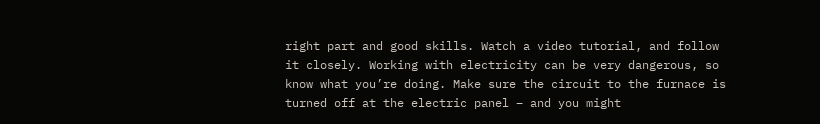right part and good skills. Watch a video tutorial, and follow it closely. Working with electricity can be very dangerous, so know what you’re doing. Make sure the circuit to the furnace is turned off at the electric panel – and you might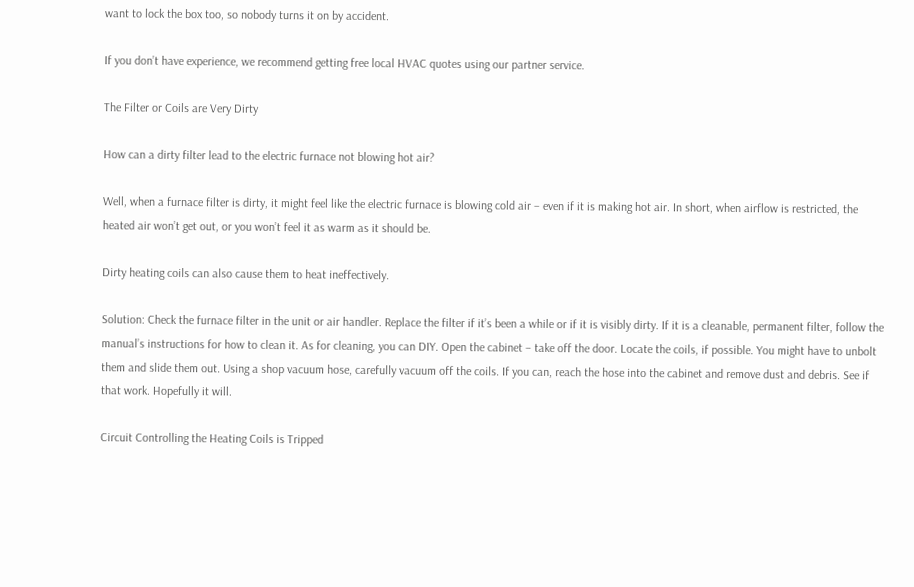want to lock the box too, so nobody turns it on by accident.

If you don’t have experience, we recommend getting free local HVAC quotes using our partner service.

The Filter or Coils are Very Dirty

How can a dirty filter lead to the electric furnace not blowing hot air?

Well, when a furnace filter is dirty, it might feel like the electric furnace is blowing cold air – even if it is making hot air. In short, when airflow is restricted, the heated air won’t get out, or you won’t feel it as warm as it should be.

Dirty heating coils can also cause them to heat ineffectively.

Solution: Check the furnace filter in the unit or air handler. Replace the filter if it’s been a while or if it is visibly dirty. If it is a cleanable, permanent filter, follow the manual’s instructions for how to clean it. As for cleaning, you can DIY. Open the cabinet – take off the door. Locate the coils, if possible. You might have to unbolt them and slide them out. Using a shop vacuum hose, carefully vacuum off the coils. If you can, reach the hose into the cabinet and remove dust and debris. See if that work. Hopefully it will.

Circuit Controlling the Heating Coils is Tripped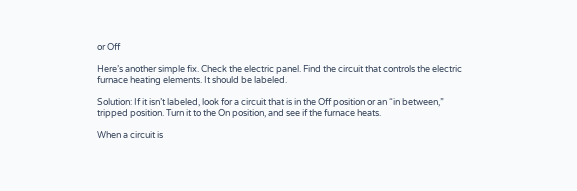or Off

Here’s another simple fix. Check the electric panel. Find the circuit that controls the electric furnace heating elements. It should be labeled.

Solution: If it isn’t labeled, look for a circuit that is in the Off position or an “in between,” tripped position. Turn it to the On position, and see if the furnace heats.

When a circuit is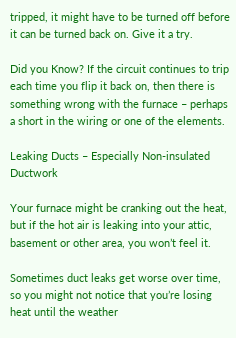tripped, it might have to be turned off before it can be turned back on. Give it a try.

Did you Know? If the circuit continues to trip each time you flip it back on, then there is something wrong with the furnace – perhaps a short in the wiring or one of the elements.

Leaking Ducts – Especially Non-insulated Ductwork

Your furnace might be cranking out the heat, but if the hot air is leaking into your attic, basement or other area, you won’t feel it.

Sometimes duct leaks get worse over time, so you might not notice that you’re losing heat until the weather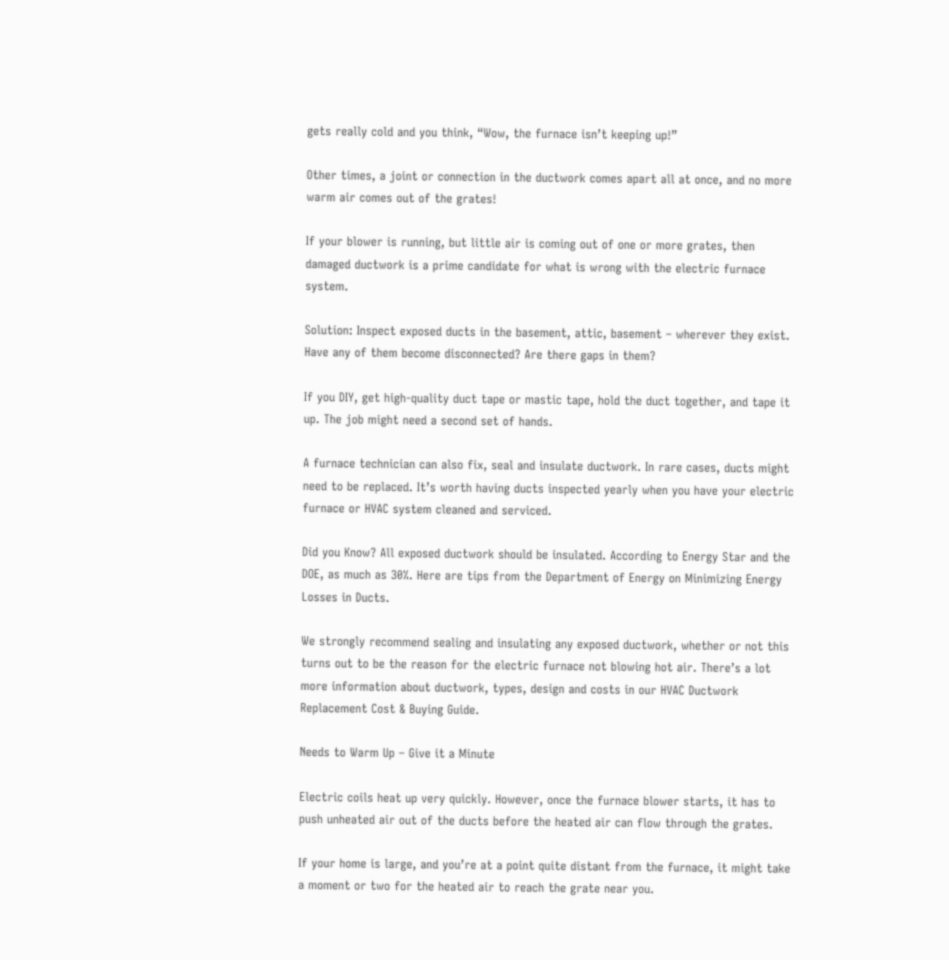gets really cold and you think, “Wow, the furnace isn’t keeping up!”

Other times, a joint or connection in the ductwork comes apart all at once, and no more warm air comes out of the grates!

If your blower is running, but little air is coming out of one or more grates, then damaged ductwork is a prime candidate for what is wrong with the electric furnace system.

Solution: Inspect exposed ducts in the basement, attic, basement – wherever they exist. Have any of them become disconnected? Are there gaps in them?

If you DIY, get high-quality duct tape or mastic tape, hold the duct together, and tape it up. The job might need a second set of hands.

A furnace technician can also fix, seal and insulate ductwork. In rare cases, ducts might need to be replaced. It’s worth having ducts inspected yearly when you have your electric furnace or HVAC system cleaned and serviced.

Did you Know? All exposed ductwork should be insulated. According to Energy Star and the DOE, as much as 30%. Here are tips from the Department of Energy on Minimizing Energy Losses in Ducts.

We strongly recommend sealing and insulating any exposed ductwork, whether or not this turns out to be the reason for the electric furnace not blowing hot air. There’s a lot more information about ductwork, types, design and costs in our HVAC Ductwork Replacement Cost & Buying Guide.

Needs to Warm Up – Give it a Minute

Electric coils heat up very quickly. However, once the furnace blower starts, it has to push unheated air out of the ducts before the heated air can flow through the grates.

If your home is large, and you’re at a point quite distant from the furnace, it might take a moment or two for the heated air to reach the grate near you.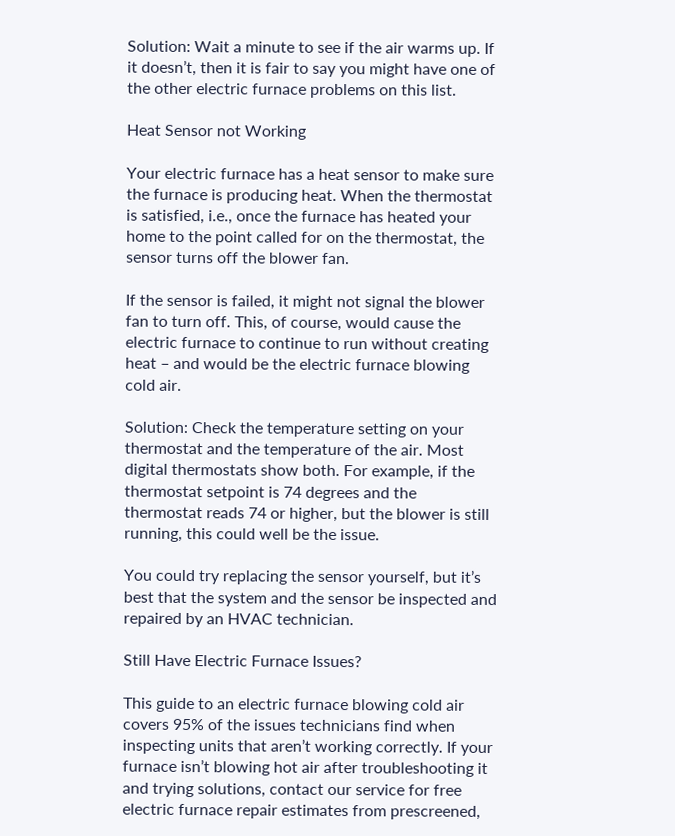Solution: Wait a minute to see if the air warms up. If it doesn’t, then it is fair to say you might have one of the other electric furnace problems on this list.

Heat Sensor not Working

Your electric furnace has a heat sensor to make sure the furnace is producing heat. When the thermostat is satisfied, i.e., once the furnace has heated your home to the point called for on the thermostat, the sensor turns off the blower fan.

If the sensor is failed, it might not signal the blower fan to turn off. This, of course, would cause the electric furnace to continue to run without creating heat – and would be the electric furnace blowing cold air.

Solution: Check the temperature setting on your thermostat and the temperature of the air. Most digital thermostats show both. For example, if the thermostat setpoint is 74 degrees and the thermostat reads 74 or higher, but the blower is still running, this could well be the issue.

You could try replacing the sensor yourself, but it’s best that the system and the sensor be inspected and repaired by an HVAC technician.

Still Have Electric Furnace Issues?

This guide to an electric furnace blowing cold air covers 95% of the issues technicians find when inspecting units that aren’t working correctly. If your furnace isn’t blowing hot air after troubleshooting it and trying solutions, contact our service for free electric furnace repair estimates from prescreened,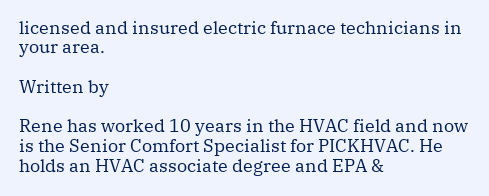licensed and insured electric furnace technicians in your area.

Written by

Rene has worked 10 years in the HVAC field and now is the Senior Comfort Specialist for PICKHVAC. He holds an HVAC associate degree and EPA &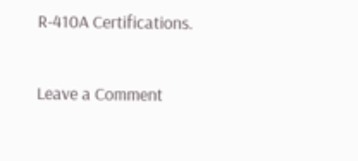R-410A Certifications.

Leave a Comment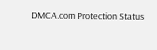DMCA.com Protection Status